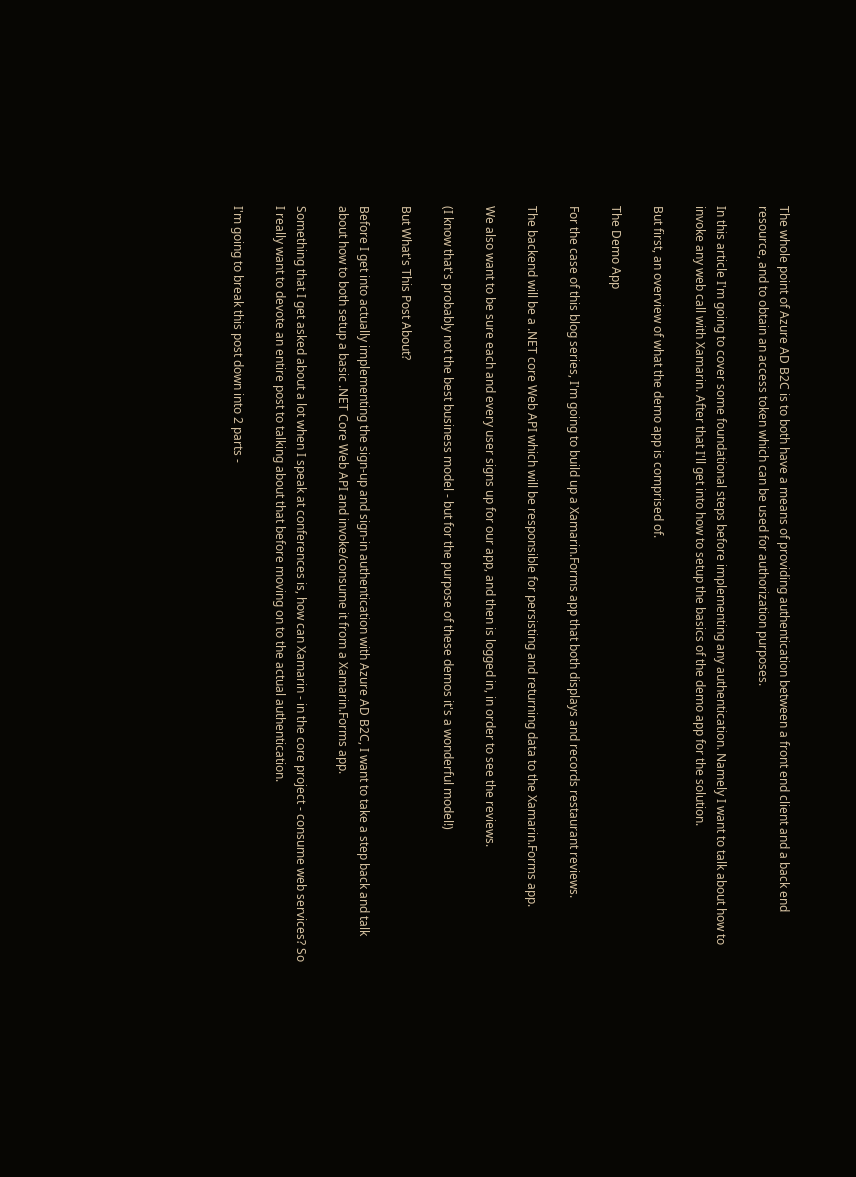The whole point of Azure AD B2C is to both have a means of providing authentication between a front end client and a back end resource, and to obtain an access token which can be used for authorization purposes.

In this article I'm going to cover some foundational steps before implementing any authentication. Namely I want to talk about how to invoke any web call with Xamarin. After that I'll get into how to setup the basics of the demo app for the solution.

But first, an overview of what the demo app is comprised of.

The Demo App

For the case of this blog series, I'm going to build up a Xamarin.Forms app that both displays and records restaurant reviews.

The backend will be a .NET core Web API which will be responsible for persisting and returning data to the Xamarin.Forms app.

We also want to be sure each and every user signs up for our app, and then is logged in, in order to see the reviews.

(I know that's probably not the best business model - but for the purpose of these demos it's a wonderful model!)

But What's This Post About?

Before I get into actually implementing the sign-up and sign-in authentication with Azure AD B2C, I want to take a step back and talk about how to both setup a basic .NET Core Web API and invoke/consume it from a Xamarin.Forms app.

Something that I get asked about a lot when I speak at conferences is, how can Xamarin - in the core project - consume web services? So I really want to devote an entire post to talking about that before moving on to the actual authentication.

I'm going to break this post down into 2 parts -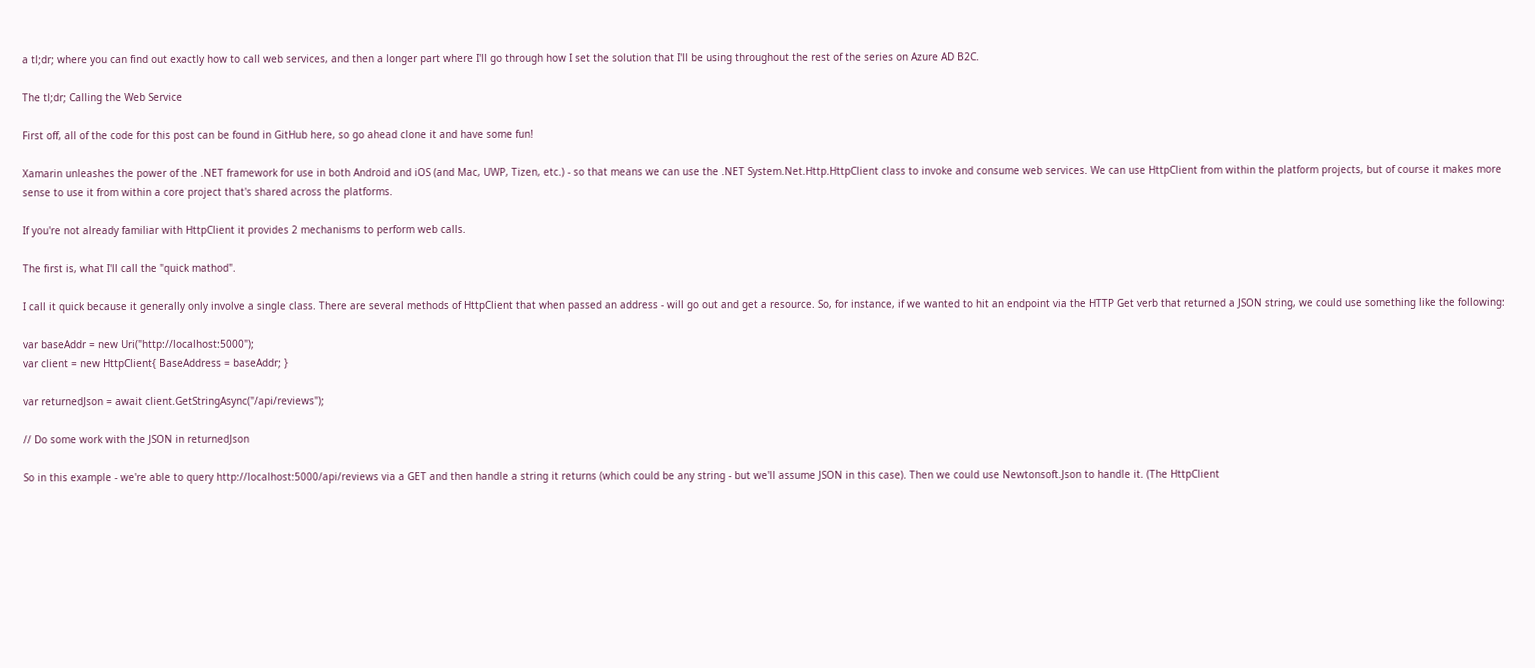a tl;dr; where you can find out exactly how to call web services, and then a longer part where I'll go through how I set the solution that I'll be using throughout the rest of the series on Azure AD B2C.

The tl;dr; Calling the Web Service

First off, all of the code for this post can be found in GitHub here, so go ahead clone it and have some fun!

Xamarin unleashes the power of the .NET framework for use in both Android and iOS (and Mac, UWP, Tizen, etc.) - so that means we can use the .NET System.Net.Http.HttpClient class to invoke and consume web services. We can use HttpClient from within the platform projects, but of course it makes more sense to use it from within a core project that's shared across the platforms.

If you're not already familiar with HttpClient it provides 2 mechanisms to perform web calls.

The first is, what I'll call the "quick mathod".

I call it quick because it generally only involve a single class. There are several methods of HttpClient that when passed an address - will go out and get a resource. So, for instance, if we wanted to hit an endpoint via the HTTP Get verb that returned a JSON string, we could use something like the following:

var baseAddr = new Uri("http://localhost:5000");
var client = new HttpClient{ BaseAddress = baseAddr; }

var returnedJson = await client.GetStringAsync("/api/reviews");

// Do some work with the JSON in returnedJson

So in this example - we're able to query http://localhost:5000/api/reviews via a GET and then handle a string it returns (which could be any string - but we'll assume JSON in this case). Then we could use Newtonsoft.Json to handle it. (The HttpClient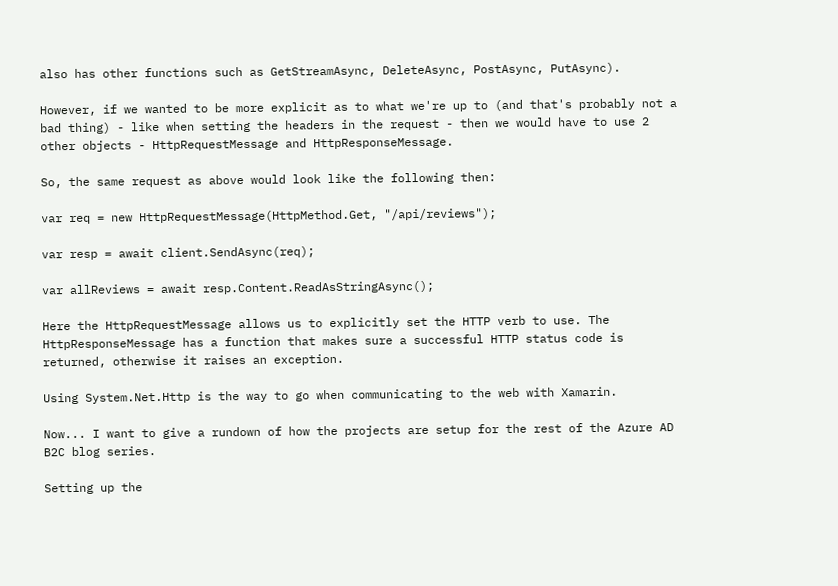also has other functions such as GetStreamAsync, DeleteAsync, PostAsync, PutAsync).

However, if we wanted to be more explicit as to what we're up to (and that's probably not a bad thing) - like when setting the headers in the request - then we would have to use 2 other objects - HttpRequestMessage and HttpResponseMessage.

So, the same request as above would look like the following then:

var req = new HttpRequestMessage(HttpMethod.Get, "/api/reviews");

var resp = await client.SendAsync(req);

var allReviews = await resp.Content.ReadAsStringAsync();

Here the HttpRequestMessage allows us to explicitly set the HTTP verb to use. The HttpResponseMessage has a function that makes sure a successful HTTP status code is returned, otherwise it raises an exception.

Using System.Net.Http is the way to go when communicating to the web with Xamarin.

Now... I want to give a rundown of how the projects are setup for the rest of the Azure AD B2C blog series.

Setting up the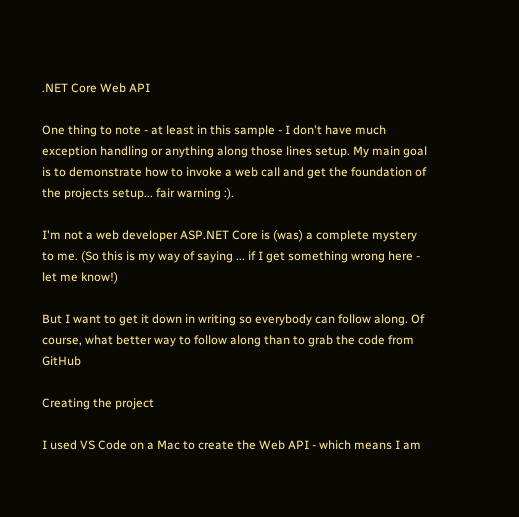.NET Core Web API

One thing to note - at least in this sample - I don't have much exception handling or anything along those lines setup. My main goal is to demonstrate how to invoke a web call and get the foundation of the projects setup... fair warning :).

I'm not a web developer ASP.NET Core is (was) a complete mystery to me. (So this is my way of saying ... if I get something wrong here - let me know!)

But I want to get it down in writing so everybody can follow along. Of course, what better way to follow along than to grab the code from GitHub

Creating the project

I used VS Code on a Mac to create the Web API - which means I am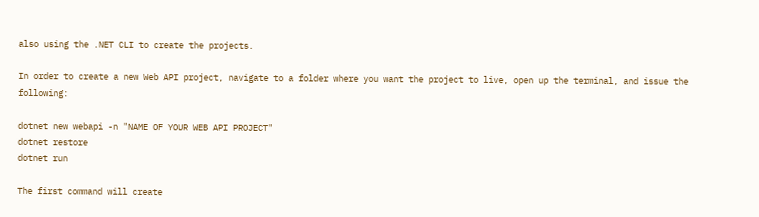also using the .NET CLI to create the projects.

In order to create a new Web API project, navigate to a folder where you want the project to live, open up the terminal, and issue the following:

dotnet new webapi -n "NAME OF YOUR WEB API PROJECT"
dotnet restore
dotnet run

The first command will create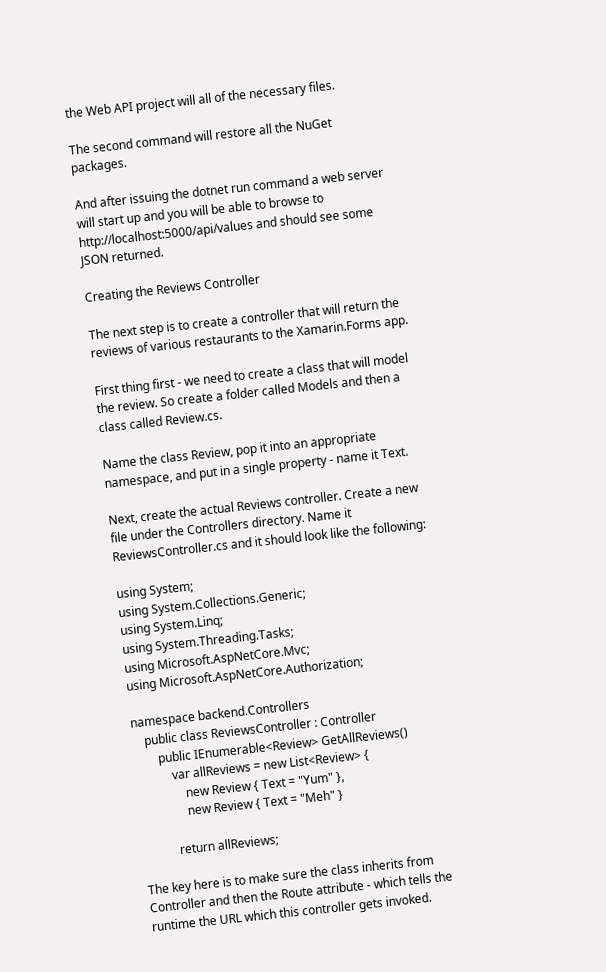the Web API project will all of the necessary files.

The second command will restore all the NuGet packages.

And after issuing the dotnet run command a web server will start up and you will be able to browse to http://localhost:5000/api/values and should see some JSON returned.

Creating the Reviews Controller

The next step is to create a controller that will return the reviews of various restaurants to the Xamarin.Forms app.

First thing first - we need to create a class that will model the review. So create a folder called Models and then a class called Review.cs.

Name the class Review, pop it into an appropriate namespace, and put in a single property - name it Text.

Next, create the actual Reviews controller. Create a new file under the Controllers directory. Name it ReviewsController.cs and it should look like the following:

using System;
using System.Collections.Generic;
using System.Linq;
using System.Threading.Tasks;
using Microsoft.AspNetCore.Mvc;
using Microsoft.AspNetCore.Authorization;

namespace backend.Controllers
    public class ReviewsController : Controller
        public IEnumerable<Review> GetAllReviews()
            var allReviews = new List<Review> {
                new Review { Text = "Yum" },
                new Review { Text = "Meh" }

            return allReviews;

The key here is to make sure the class inherits from Controller and then the Route attribute - which tells the runtime the URL which this controller gets invoked.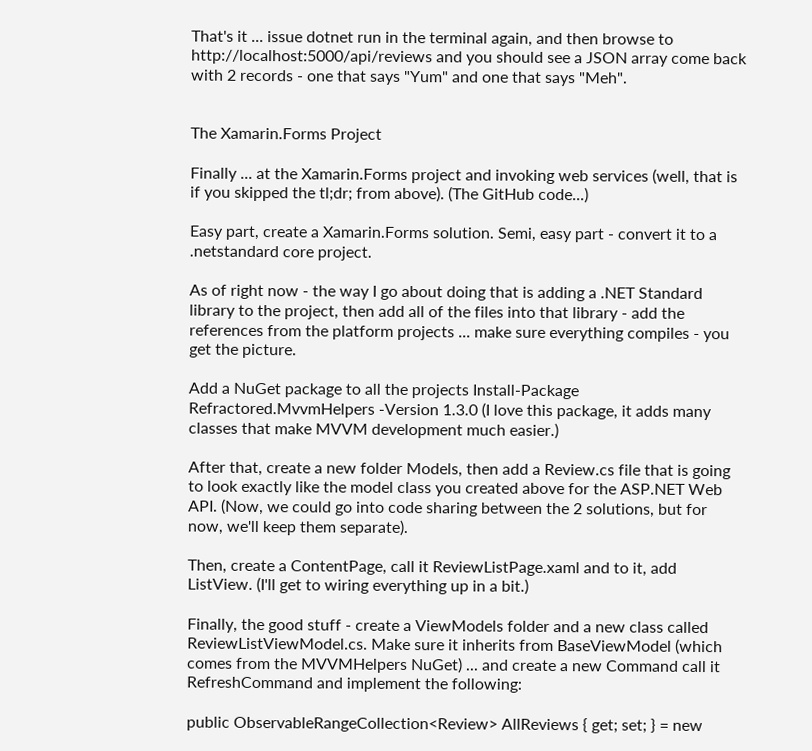That's it ... issue dotnet run in the terminal again, and then browse to http://localhost:5000/api/reviews and you should see a JSON array come back with 2 records - one that says "Yum" and one that says "Meh".


The Xamarin.Forms Project

Finally ... at the Xamarin.Forms project and invoking web services (well, that is if you skipped the tl;dr; from above). (The GitHub code...)

Easy part, create a Xamarin.Forms solution. Semi, easy part - convert it to a .netstandard core project.

As of right now - the way I go about doing that is adding a .NET Standard library to the project, then add all of the files into that library - add the references from the platform projects ... make sure everything compiles - you get the picture.

Add a NuGet package to all the projects Install-Package Refractored.MvvmHelpers -Version 1.3.0 (I love this package, it adds many classes that make MVVM development much easier.)

After that, create a new folder Models, then add a Review.cs file that is going to look exactly like the model class you created above for the ASP.NET Web API. (Now, we could go into code sharing between the 2 solutions, but for now, we'll keep them separate).

Then, create a ContentPage, call it ReviewListPage.xaml and to it, add ListView. (I'll get to wiring everything up in a bit.)

Finally, the good stuff - create a ViewModels folder and a new class called ReviewListViewModel.cs. Make sure it inherits from BaseViewModel (which comes from the MVVMHelpers NuGet) ... and create a new Command call it RefreshCommand and implement the following:

public ObservableRangeCollection<Review> AllReviews { get; set; } = new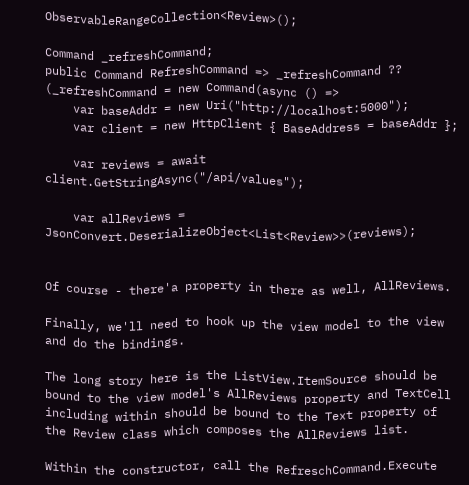ObservableRangeCollection<Review>();

Command _refreshCommand;
public Command RefreshCommand => _refreshCommand ??
(_refreshCommand = new Command(async () =>
    var baseAddr = new Uri("http://localhost:5000");
    var client = new HttpClient { BaseAddress = baseAddr };

    var reviews = await client.GetStringAsync("/api/values");

    var allReviews = JsonConvert.DeserializeObject<List<Review>>(reviews);


Of course - there'a property in there as well, AllReviews.

Finally, we'll need to hook up the view model to the view and do the bindings.

The long story here is the ListView.ItemSource should be bound to the view model's AllReviews property and TextCell including within should be bound to the Text property of the Review class which composes the AllReviews list.

Within the constructor, call the RefreschCommand.Execute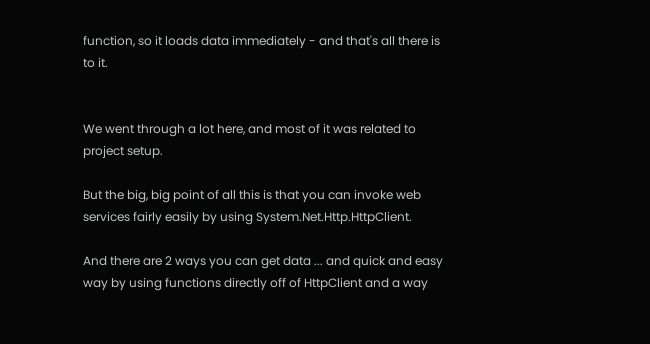function, so it loads data immediately - and that's all there is to it.


We went through a lot here, and most of it was related to project setup.

But the big, big point of all this is that you can invoke web services fairly easily by using System.Net.Http.HttpClient.

And there are 2 ways you can get data ... and quick and easy way by using functions directly off of HttpClient and a way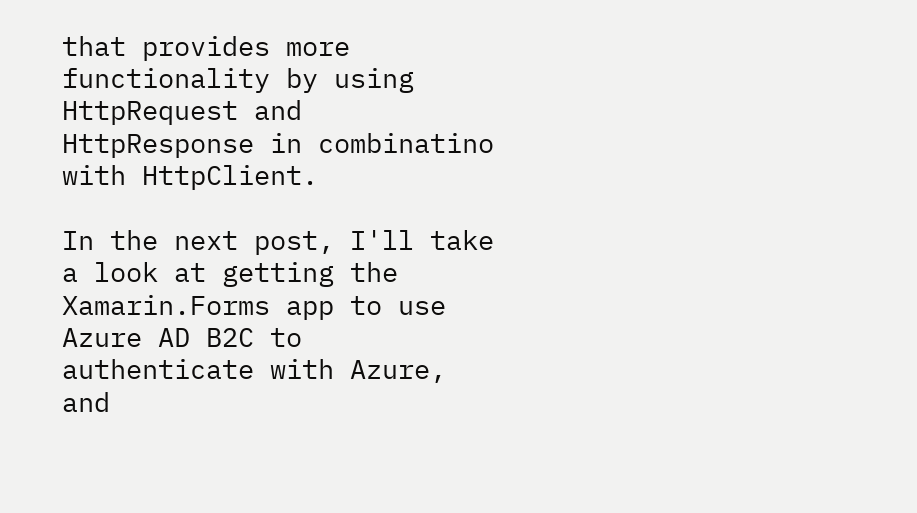that provides more functionality by using HttpRequest and HttpResponse in combinatino with HttpClient.

In the next post, I'll take a look at getting the Xamarin.Forms app to use Azure AD B2C to authenticate with Azure, and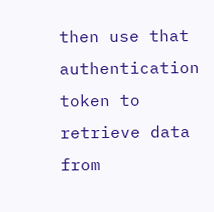then use that authentication token to retrieve data from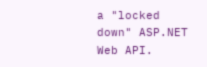a "locked down" ASP.NET Web API.